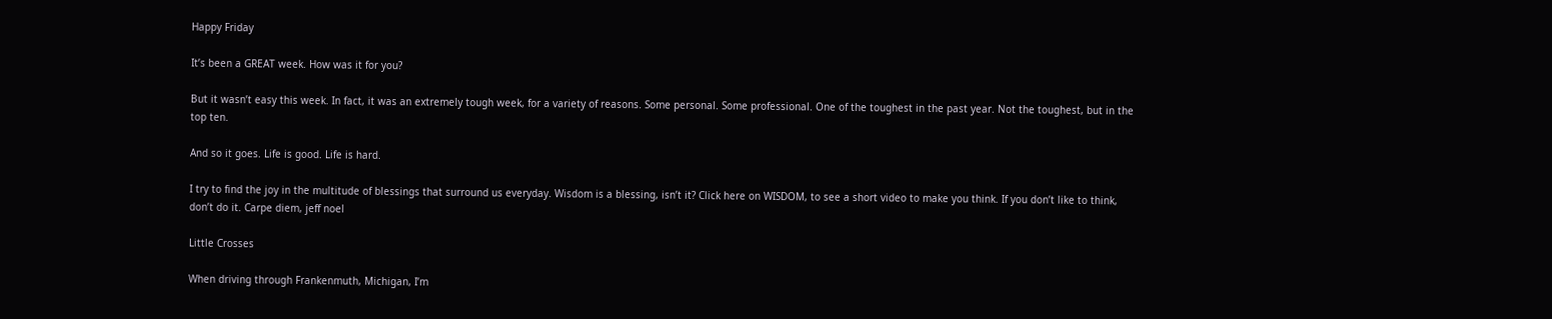Happy Friday

It’s been a GREAT week. How was it for you?

But it wasn’t easy this week. In fact, it was an extremely tough week, for a variety of reasons. Some personal. Some professional. One of the toughest in the past year. Not the toughest, but in the top ten.

And so it goes. Life is good. Life is hard.

I try to find the joy in the multitude of blessings that surround us everyday. Wisdom is a blessing, isn’t it? Click here on WISDOM, to see a short video to make you think. If you don’t like to think, don’t do it. Carpe diem, jeff noel

Little Crosses

When driving through Frankenmuth, Michigan, I’m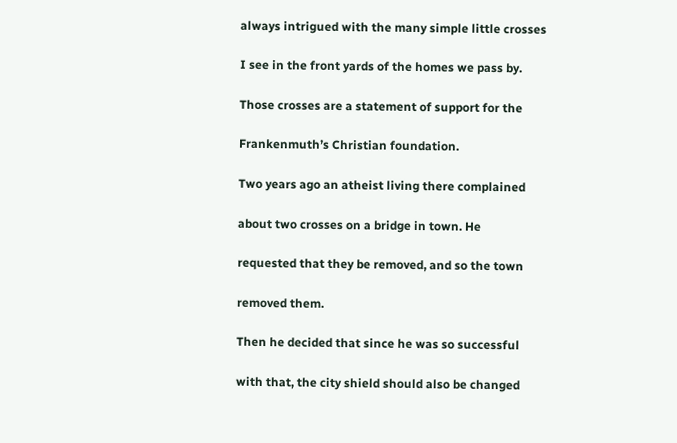always intrigued with the many simple little crosses

I see in the front yards of the homes we pass by.

Those crosses are a statement of support for the

Frankenmuth’s Christian foundation.

Two years ago an atheist living there complained

about two crosses on a bridge in town. He

requested that they be removed, and so the town

removed them.

Then he decided that since he was so successful

with that, the city shield should also be changed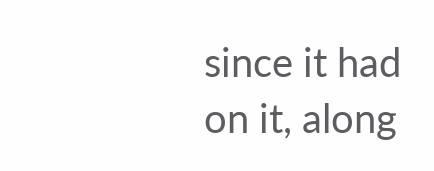since it had on it, along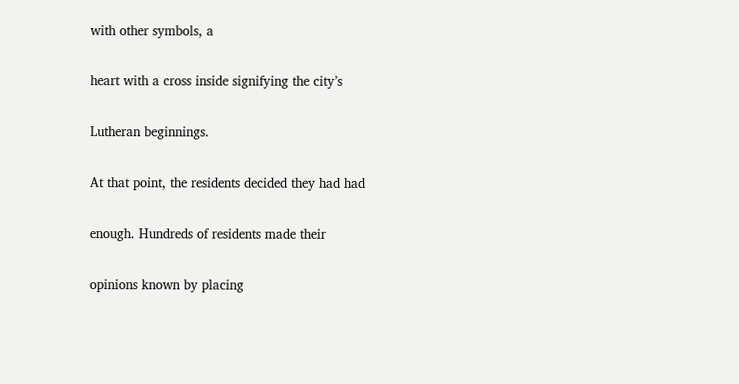with other symbols, a

heart with a cross inside signifying the city’s

Lutheran beginnings.

At that point, the residents decided they had had

enough. Hundreds of residents made their

opinions known by placing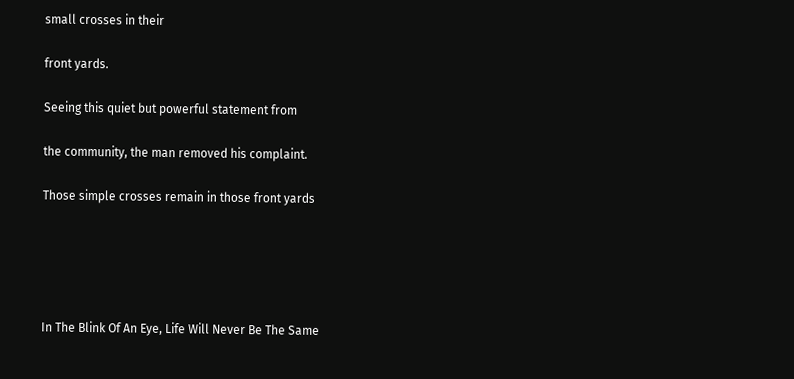small crosses in their

front yards.

Seeing this quiet but powerful statement from

the community, the man removed his complaint.

Those simple crosses remain in those front yards





In The Blink Of An Eye, Life Will Never Be The Same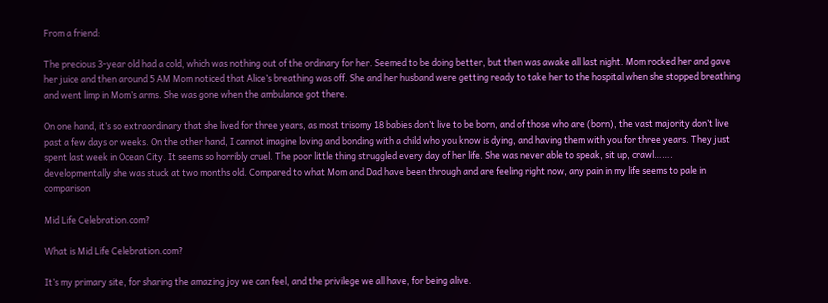From a friend:

The precious 3-year old had a cold, which was nothing out of the ordinary for her. Seemed to be doing better, but then was awake all last night. Mom rocked her and gave her juice and then around 5 AM Mom noticed that Alice’s breathing was off. She and her husband were getting ready to take her to the hospital when she stopped breathing and went limp in Mom’s arms. She was gone when the ambulance got there.

On one hand, it’s so extraordinary that she lived for three years, as most trisomy 18 babies don’t live to be born, and of those who are (born), the vast majority don’t live past a few days or weeks. On the other hand, I cannot imagine loving and bonding with a child who you know is dying, and having them with you for three years. They just spent last week in Ocean City. It seems so horribly cruel. The poor little thing struggled every day of her life. She was never able to speak, sit up, crawl……. developmentally she was stuck at two months old. Compared to what Mom and Dad have been through and are feeling right now, any pain in my life seems to pale in comparison

Mid Life Celebration.com?

What is Mid Life Celebration.com?

It’s my primary site, for sharing the amazing joy we can feel, and the privilege we all have, for being alive.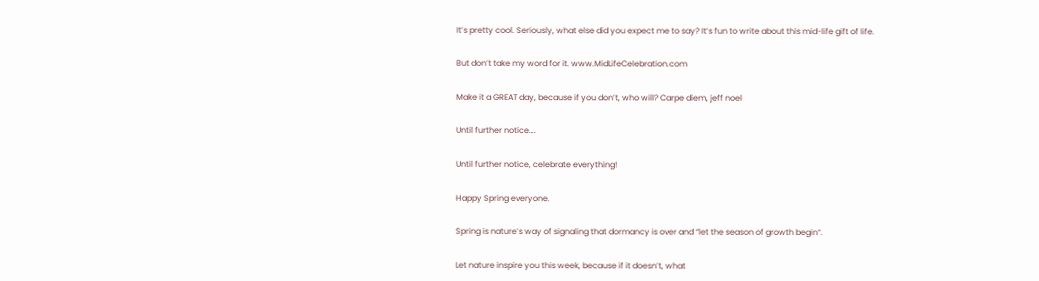It’s pretty cool. Seriously, what else did you expect me to say? It’s fun to write about this mid-life gift of life.

But don’t take my word for it. www.MidLifeCelebration.com

Make it a GREAT day, because if you don’t, who will? Carpe diem, jeff noel

Until further notice….

Until further notice, celebrate everything!

Happy Spring everyone.

Spring is nature’s way of signaling that dormancy is over and “let the season of growth begin“.

Let nature inspire you this week, because if it doesn’t, what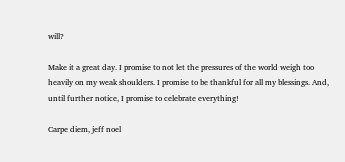will?

Make it a great day. I promise to not let the pressures of the world weigh too heavily on my weak shoulders. I promise to be thankful for all my blessings. And, until further notice, I promise to celebrate everything!

Carpe diem, jeff noel